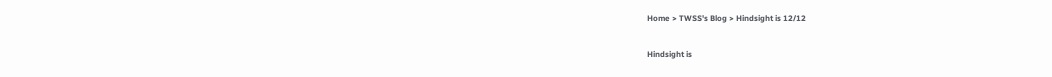Home > TWSS's Blog > Hindsight is 12/12

Hindsight is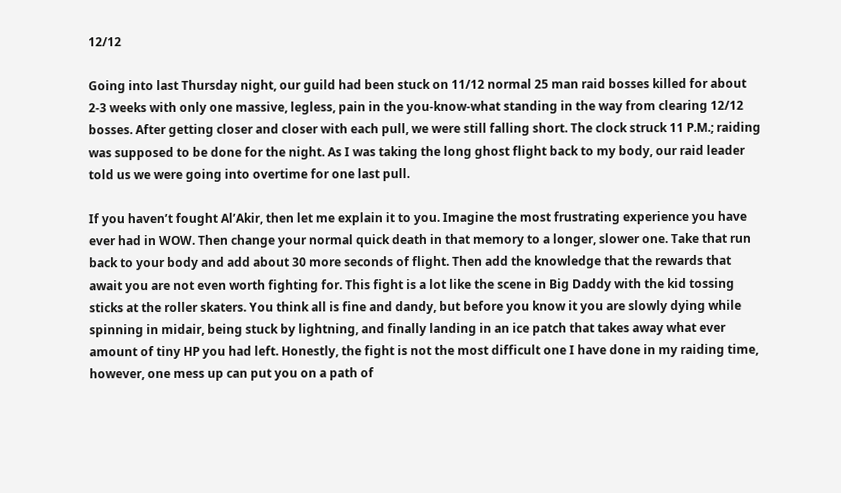12/12

Going into last Thursday night, our guild had been stuck on 11/12 normal 25 man raid bosses killed for about 2-3 weeks with only one massive, legless, pain in the you-know-what standing in the way from clearing 12/12 bosses. After getting closer and closer with each pull, we were still falling short. The clock struck 11 P.M.; raiding was supposed to be done for the night. As I was taking the long ghost flight back to my body, our raid leader told us we were going into overtime for one last pull.

If you haven’t fought Al’Akir, then let me explain it to you. Imagine the most frustrating experience you have ever had in WOW. Then change your normal quick death in that memory to a longer, slower one. Take that run back to your body and add about 30 more seconds of flight. Then add the knowledge that the rewards that await you are not even worth fighting for. This fight is a lot like the scene in Big Daddy with the kid tossing sticks at the roller skaters. You think all is fine and dandy, but before you know it you are slowly dying while spinning in midair, being stuck by lightning, and finally landing in an ice patch that takes away what ever amount of tiny HP you had left. Honestly, the fight is not the most difficult one I have done in my raiding time, however, one mess up can put you on a path of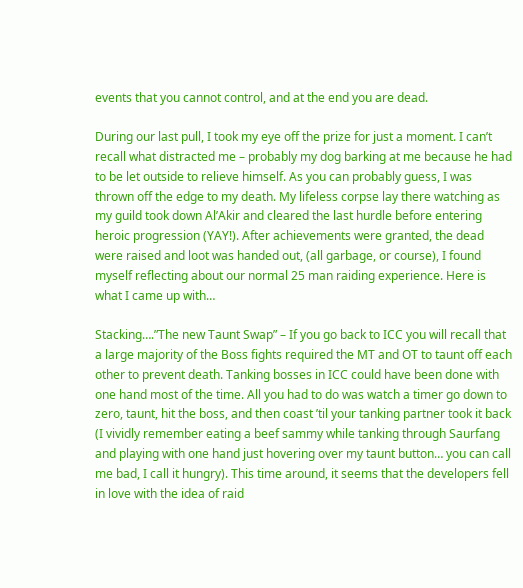events that you cannot control, and at the end you are dead.

During our last pull, I took my eye off the prize for just a moment. I can’t recall what distracted me – probably my dog barking at me because he had to be let outside to relieve himself. As you can probably guess, I was thrown off the edge to my death. My lifeless corpse lay there watching as my guild took down Al’Akir and cleared the last hurdle before entering heroic progression (YAY!). After achievements were granted, the dead were raised and loot was handed out, (all garbage, or course), I found myself reflecting about our normal 25 man raiding experience. Here is what I came up with…

Stacking….”The new Taunt Swap” – If you go back to ICC you will recall that a large majority of the Boss fights required the MT and OT to taunt off each other to prevent death. Tanking bosses in ICC could have been done with one hand most of the time. All you had to do was watch a timer go down to zero, taunt, hit the boss, and then coast ’til your tanking partner took it back (I vividly remember eating a beef sammy while tanking through Saurfang and playing with one hand just hovering over my taunt button… you can call me bad, I call it hungry). This time around, it seems that the developers fell in love with the idea of raid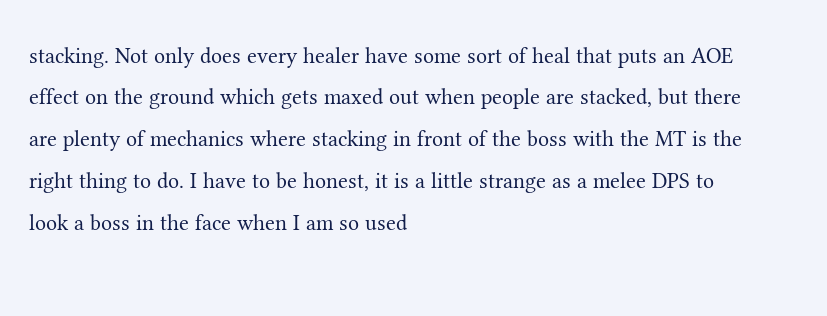stacking. Not only does every healer have some sort of heal that puts an AOE effect on the ground which gets maxed out when people are stacked, but there are plenty of mechanics where stacking in front of the boss with the MT is the right thing to do. I have to be honest, it is a little strange as a melee DPS to look a boss in the face when I am so used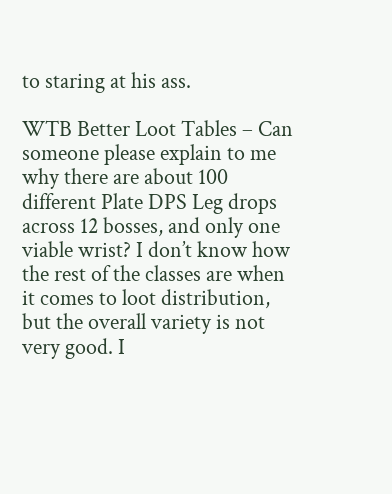to staring at his ass.

WTB Better Loot Tables – Can someone please explain to me why there are about 100 different Plate DPS Leg drops across 12 bosses, and only one viable wrist? I don’t know how the rest of the classes are when it comes to loot distribution, but the overall variety is not very good. I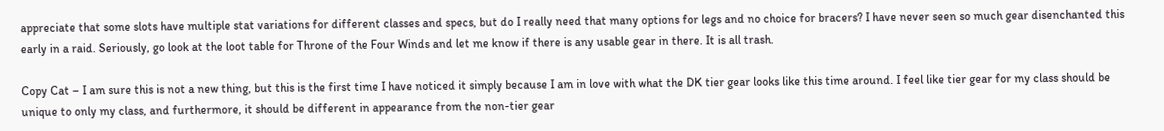appreciate that some slots have multiple stat variations for different classes and specs, but do I really need that many options for legs and no choice for bracers? I have never seen so much gear disenchanted this early in a raid. Seriously, go look at the loot table for Throne of the Four Winds and let me know if there is any usable gear in there. It is all trash.

Copy Cat – I am sure this is not a new thing, but this is the first time I have noticed it simply because I am in love with what the DK tier gear looks like this time around. I feel like tier gear for my class should be unique to only my class, and furthermore, it should be different in appearance from the non-tier gear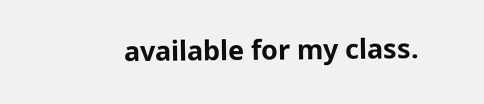available for my class.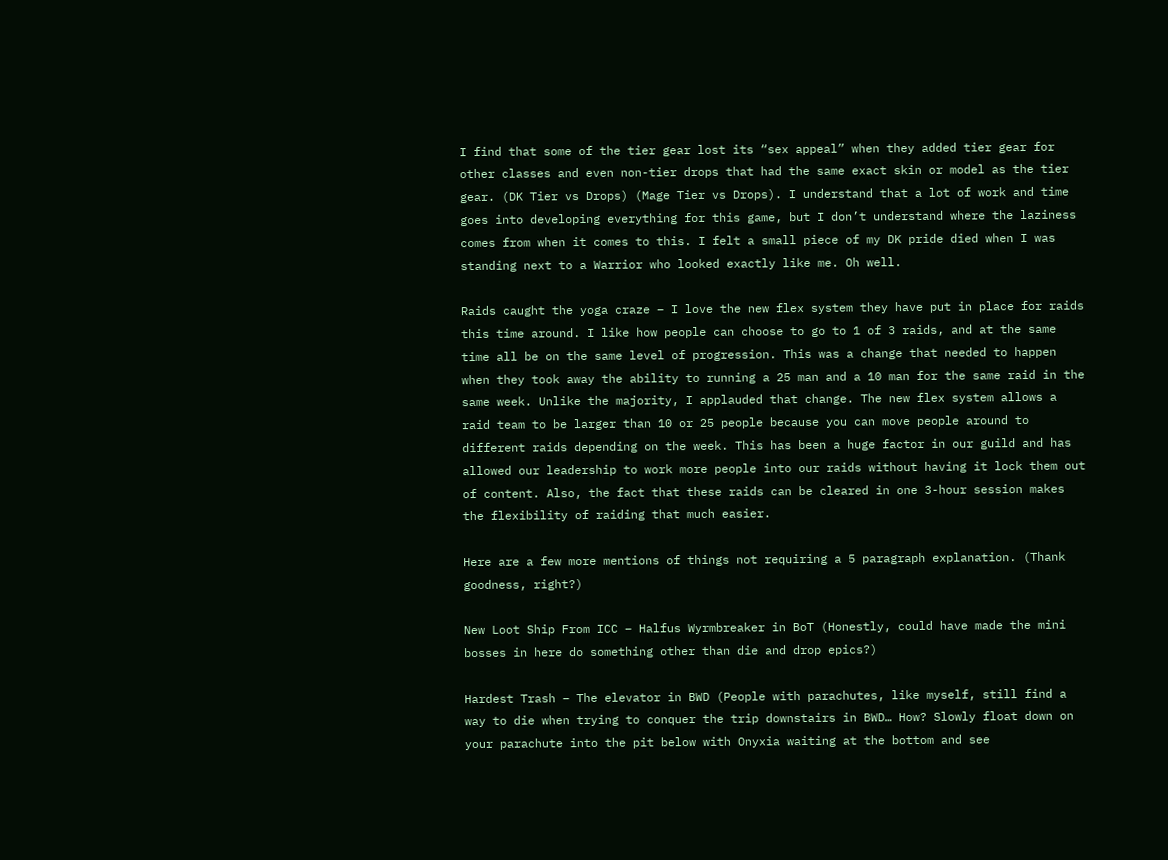I find that some of the tier gear lost its “sex appeal” when they added tier gear for other classes and even non-tier drops that had the same exact skin or model as the tier gear. (DK Tier vs Drops) (Mage Tier vs Drops). I understand that a lot of work and time goes into developing everything for this game, but I don’t understand where the laziness comes from when it comes to this. I felt a small piece of my DK pride died when I was standing next to a Warrior who looked exactly like me. Oh well.

Raids caught the yoga craze – I love the new flex system they have put in place for raids this time around. I like how people can choose to go to 1 of 3 raids, and at the same time all be on the same level of progression. This was a change that needed to happen when they took away the ability to running a 25 man and a 10 man for the same raid in the same week. Unlike the majority, I applauded that change. The new flex system allows a raid team to be larger than 10 or 25 people because you can move people around to different raids depending on the week. This has been a huge factor in our guild and has allowed our leadership to work more people into our raids without having it lock them out of content. Also, the fact that these raids can be cleared in one 3-hour session makes the flexibility of raiding that much easier.

Here are a few more mentions of things not requiring a 5 paragraph explanation. (Thank goodness, right?)

New Loot Ship From ICC – Halfus Wyrmbreaker in BoT (Honestly, could have made the mini bosses in here do something other than die and drop epics?)

Hardest Trash – The elevator in BWD (People with parachutes, like myself, still find a way to die when trying to conquer the trip downstairs in BWD… How? Slowly float down on your parachute into the pit below with Onyxia waiting at the bottom and see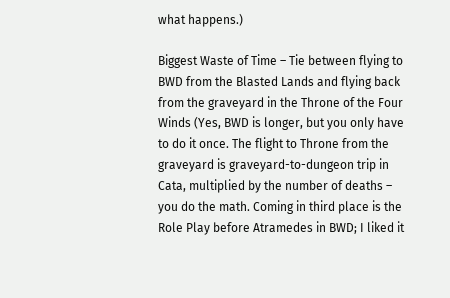what happens.)

Biggest Waste of Time – Tie between flying to BWD from the Blasted Lands and flying back from the graveyard in the Throne of the Four Winds (Yes, BWD is longer, but you only have to do it once. The flight to Throne from the graveyard is graveyard-to-dungeon trip in Cata, multiplied by the number of deaths – you do the math. Coming in third place is the Role Play before Atramedes in BWD; I liked it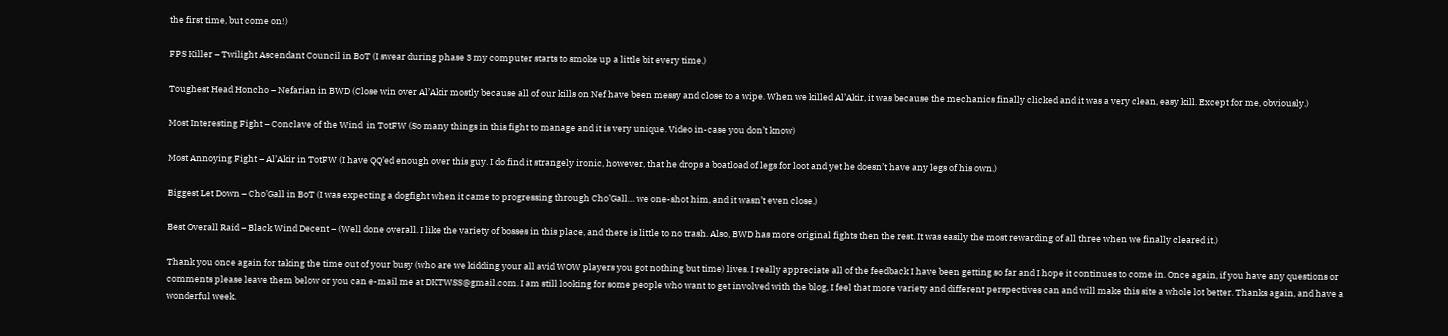the first time, but come on!)

FPS Killer – Twilight Ascendant Council in BoT (I swear during phase 3 my computer starts to smoke up a little bit every time.)

Toughest Head Honcho – Nefarian in BWD (Close win over Al’Akir mostly because all of our kills on Nef have been messy and close to a wipe. When we killed Al’Akir, it was because the mechanics finally clicked and it was a very clean, easy kill. Except for me, obviously.)

Most Interesting Fight – Conclave of the Wind  in TotFW (So many things in this fight to manage and it is very unique. Video in-case you don’t know)

Most Annoying Fight – Al’Akir in TotFW (I have QQ’ed enough over this guy. I do find it strangely ironic, however, that he drops a boatload of legs for loot and yet he doesn’t have any legs of his own.)

Biggest Let Down – Cho’Gall in BoT (I was expecting a dogfight when it came to progressing through Cho’Gall… we one-shot him, and it wasn’t even close.)

Best Overall Raid – Black Wind Decent – (Well done overall. I like the variety of bosses in this place, and there is little to no trash. Also, BWD has more original fights then the rest. It was easily the most rewarding of all three when we finally cleared it.)

Thank you once again for taking the time out of your busy (who are we kidding your all avid WOW players you got nothing but time) lives. I really appreciate all of the feedback I have been getting so far and I hope it continues to come in. Once again, if you have any questions or comments please leave them below or you can e-mail me at DKTWSS@gmail.com. I am still looking for some people who want to get involved with the blog, I feel that more variety and different perspectives can and will make this site a whole lot better. Thanks again, and have a wonderful week.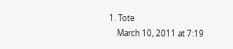1. Tote
    March 10, 2011 at 7:19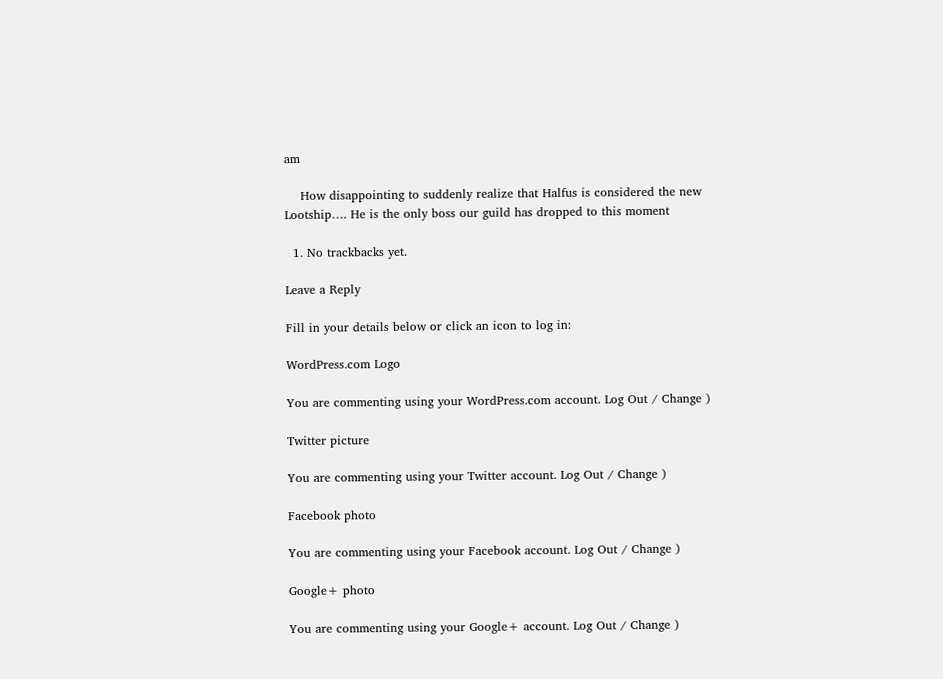am

    How disappointing to suddenly realize that Halfus is considered the new Lootship…. He is the only boss our guild has dropped to this moment

  1. No trackbacks yet.

Leave a Reply

Fill in your details below or click an icon to log in:

WordPress.com Logo

You are commenting using your WordPress.com account. Log Out / Change )

Twitter picture

You are commenting using your Twitter account. Log Out / Change )

Facebook photo

You are commenting using your Facebook account. Log Out / Change )

Google+ photo

You are commenting using your Google+ account. Log Out / Change )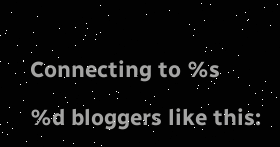Connecting to %s

%d bloggers like this: